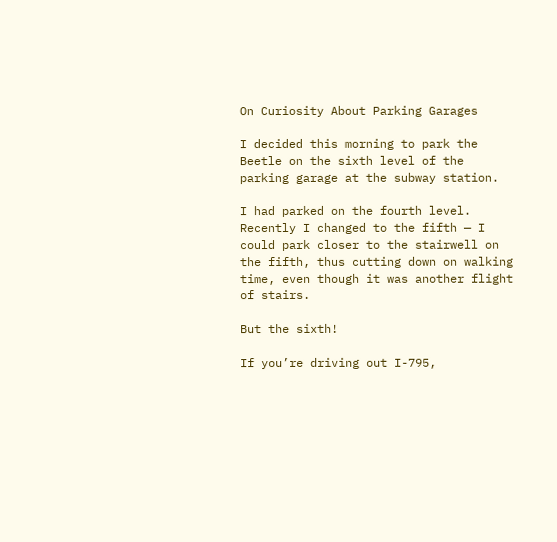On Curiosity About Parking Garages

I decided this morning to park the Beetle on the sixth level of the parking garage at the subway station.

I had parked on the fourth level. Recently I changed to the fifth — I could park closer to the stairwell on the fifth, thus cutting down on walking time, even though it was another flight of stairs.

But the sixth!

If you’re driving out I-795,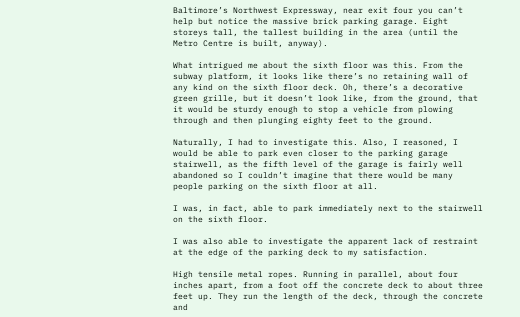Baltimore’s Northwest Expressway, near exit four you can’t help but notice the massive brick parking garage. Eight storeys tall, the tallest building in the area (until the Metro Centre is built, anyway).

What intrigued me about the sixth floor was this. From the subway platform, it looks like there’s no retaining wall of any kind on the sixth floor deck. Oh, there’s a decorative green grille, but it doesn’t look like, from the ground, that it would be sturdy enough to stop a vehicle from plowing through and then plunging eighty feet to the ground.

Naturally, I had to investigate this. Also, I reasoned, I would be able to park even closer to the parking garage stairwell, as the fifth level of the garage is fairly well abandoned so I couldn’t imagine that there would be many people parking on the sixth floor at all.

I was, in fact, able to park immediately next to the stairwell on the sixth floor.

I was also able to investigate the apparent lack of restraint at the edge of the parking deck to my satisfaction.

High tensile metal ropes. Running in parallel, about four inches apart, from a foot off the concrete deck to about three feet up. They run the length of the deck, through the concrete and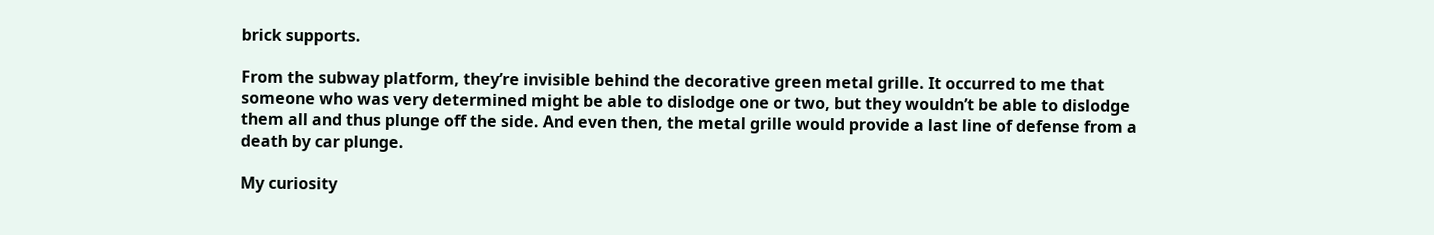brick supports.

From the subway platform, they’re invisible behind the decorative green metal grille. It occurred to me that someone who was very determined might be able to dislodge one or two, but they wouldn’t be able to dislodge them all and thus plunge off the side. And even then, the metal grille would provide a last line of defense from a death by car plunge.

My curiosity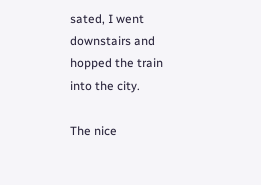sated, I went downstairs and hopped the train into the city.

The nice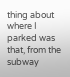thing about where I parked was that, from the subway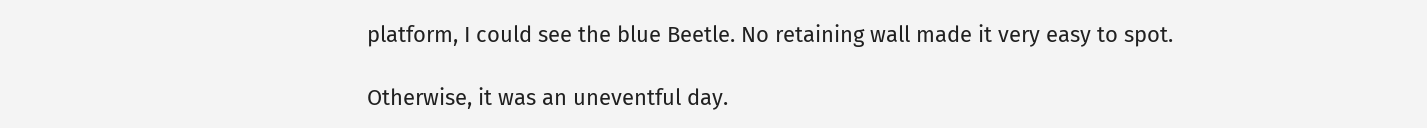platform, I could see the blue Beetle. No retaining wall made it very easy to spot.

Otherwise, it was an uneventful day.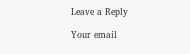Leave a Reply

Your email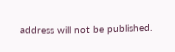address will not be published.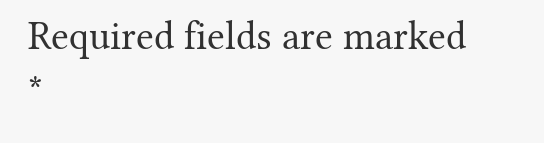Required fields are marked *